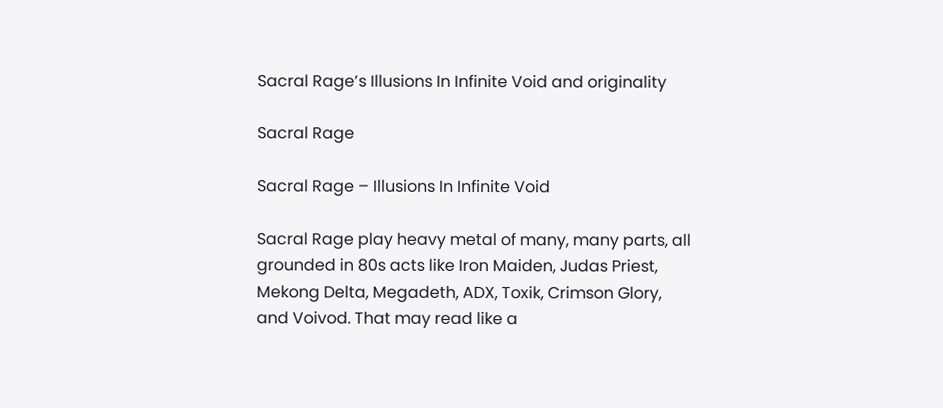Sacral Rage’s Illusions In Infinite Void and originality

Sacral Rage

Sacral Rage – Illusions In Infinite Void

Sacral Rage play heavy metal of many, many parts, all grounded in 80s acts like Iron Maiden, Judas Priest, Mekong Delta, Megadeth, ADX, Toxik, Crimson Glory, and Voivod. That may read like a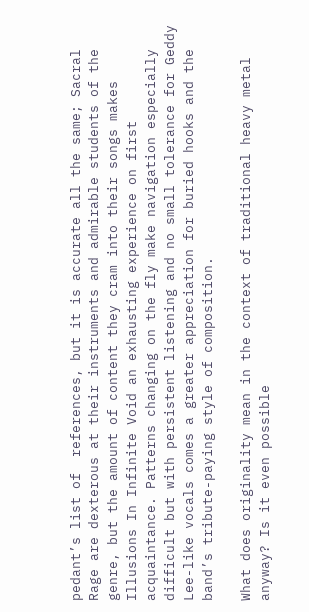pedant’s list of  references, but it is accurate all the same; Sacral Rage are dexterous at their instruments and admirable students of the genre, but the amount of content they cram into their songs makes Illusions In Infinite Void an exhausting experience on first acquaintance. Patterns changing on the fly make navigation especially difficult but with persistent listening and no small tolerance for Geddy Lee-like vocals comes a greater appreciation for buried hooks and the band’s tribute-paying style of composition.

What does originality mean in the context of traditional heavy metal anyway? Is it even possible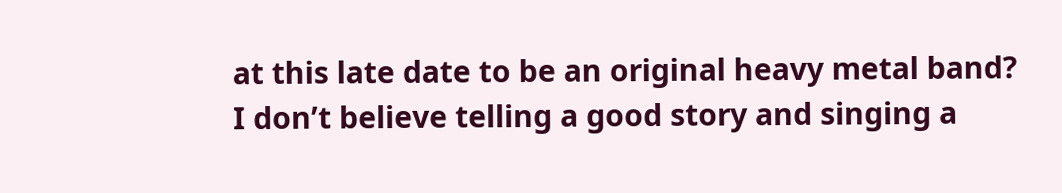at this late date to be an original heavy metal band? I don’t believe telling a good story and singing a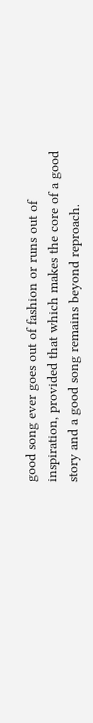good song ever goes out of fashion or runs out of inspiration, provided that which makes the core of a good story and a good song remains beyond reproach.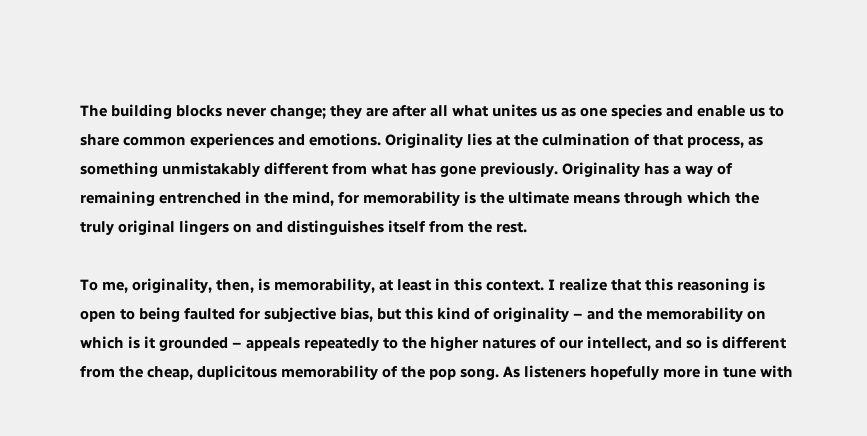The building blocks never change; they are after all what unites us as one species and enable us to share common experiences and emotions. Originality lies at the culmination of that process, as something unmistakably different from what has gone previously. Originality has a way of remaining entrenched in the mind, for memorability is the ultimate means through which the truly original lingers on and distinguishes itself from the rest.

To me, originality, then, is memorability, at least in this context. I realize that this reasoning is open to being faulted for subjective bias, but this kind of originality – and the memorability on which is it grounded – appeals repeatedly to the higher natures of our intellect, and so is different from the cheap, duplicitous memorability of the pop song. As listeners hopefully more in tune with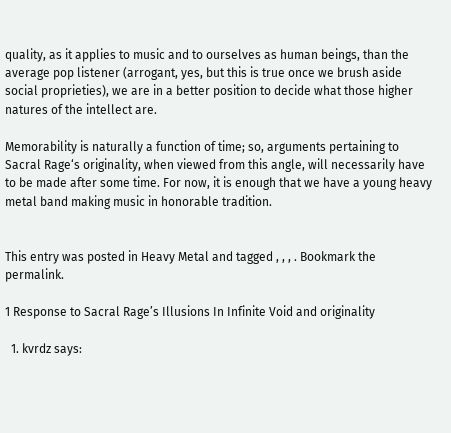quality, as it applies to music and to ourselves as human beings, than the average pop listener (arrogant, yes, but this is true once we brush aside social proprieties), we are in a better position to decide what those higher natures of the intellect are.

Memorability is naturally a function of time; so, arguments pertaining to Sacral Rage‘s originality, when viewed from this angle, will necessarily have to be made after some time. For now, it is enough that we have a young heavy metal band making music in honorable tradition.


This entry was posted in Heavy Metal and tagged , , , . Bookmark the permalink.

1 Response to Sacral Rage’s Illusions In Infinite Void and originality

  1. kvrdz says: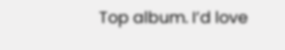Top album. I’d love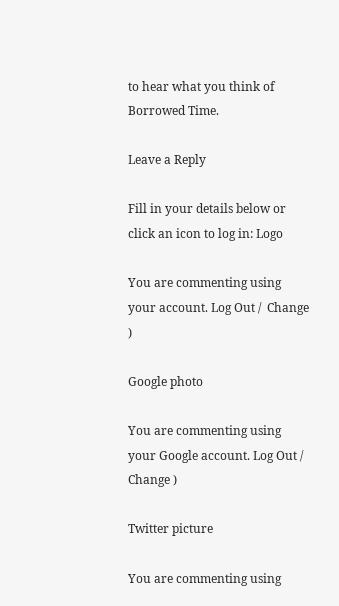to hear what you think of Borrowed Time.

Leave a Reply

Fill in your details below or click an icon to log in: Logo

You are commenting using your account. Log Out /  Change )

Google photo

You are commenting using your Google account. Log Out /  Change )

Twitter picture

You are commenting using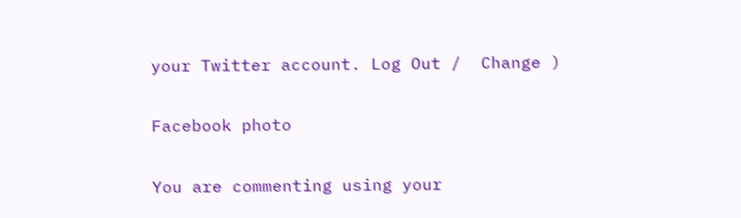your Twitter account. Log Out /  Change )

Facebook photo

You are commenting using your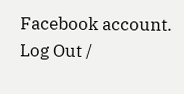Facebook account. Log Out /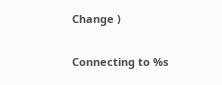Change )

Connecting to %s